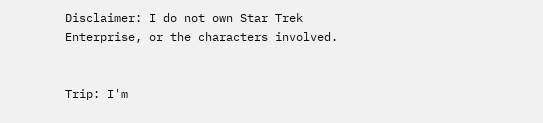Disclaimer: I do not own Star Trek Enterprise, or the characters involved.


Trip: I'm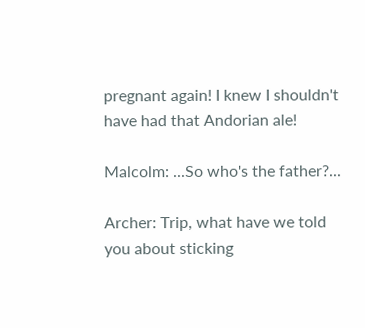pregnant again! I knew I shouldn't have had that Andorian ale!

Malcolm: ...So who's the father?...

Archer: Trip, what have we told you about sticking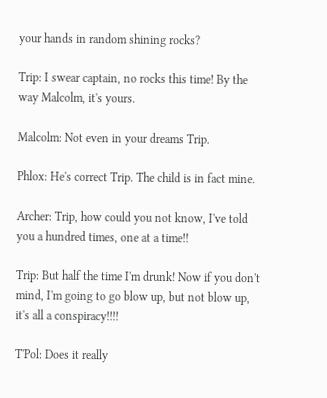your hands in random shining rocks?

Trip: I swear captain, no rocks this time! By the way Malcolm, it's yours.

Malcolm: Not even in your dreams Trip.

Phlox: He's correct Trip. The child is in fact mine.

Archer: Trip, how could you not know, I've told you a hundred times, one at a time!!

Trip: But half the time I'm drunk! Now if you don't mind, I'm going to go blow up, but not blow up, it's all a conspiracy!!!!

T'Pol: Does it really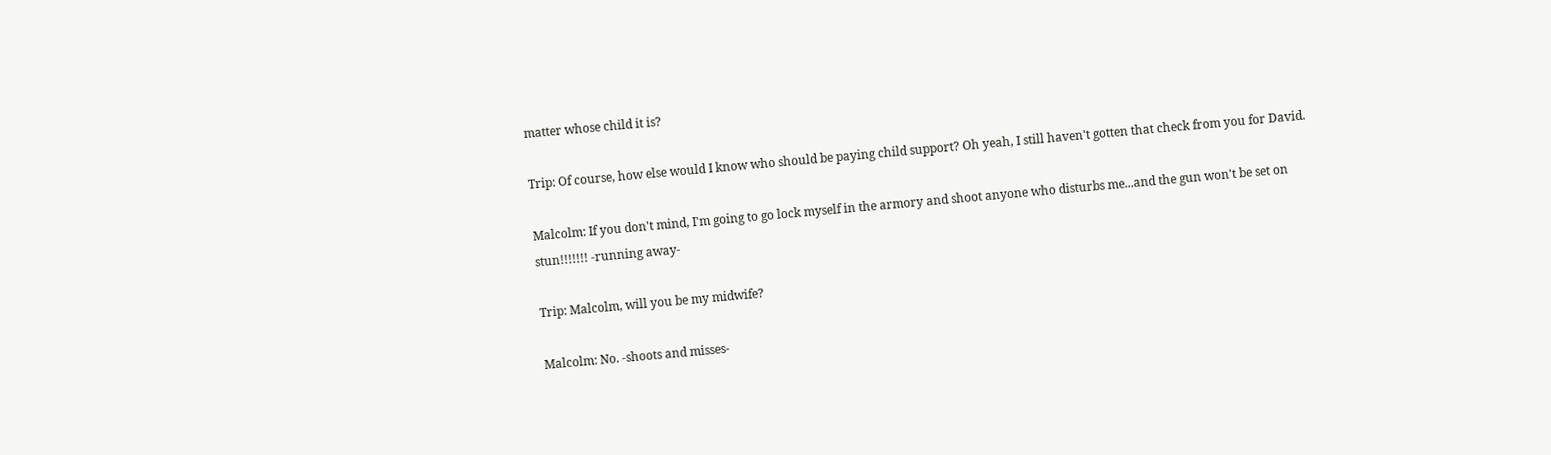matter whose child it is?

Trip: Of course, how else would I know who should be paying child support? Oh yeah, I still haven't gotten that check from you for David.

Malcolm: If you don't mind, I'm going to go lock myself in the armory and shoot anyone who disturbs me...and the gun won't be set on stun!!!!!!! -running away-

Trip: Malcolm, will you be my midwife?

Malcolm: No. -shoots and misses-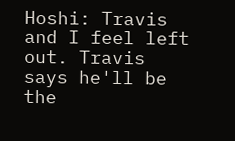Hoshi: Travis and I feel left out. Travis says he'll be the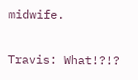midwife.

Travis: What!?!?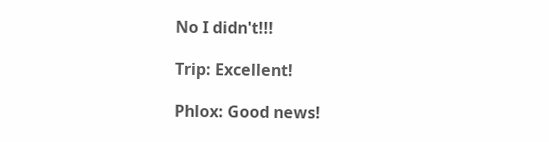No I didn't!!!

Trip: Excellent!

Phlox: Good news!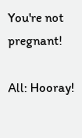You're not pregnant!

All: Hooray!